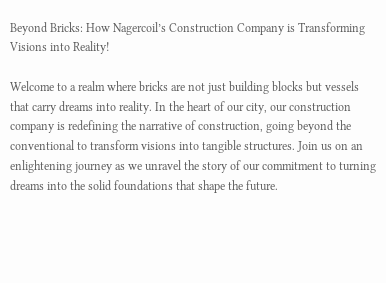Beyond Bricks: How Nagercoil’s Construction Company is Transforming Visions into Reality!

Welcome to a realm where bricks are not just building blocks but vessels that carry dreams into reality. In the heart of our city, our construction company is redefining the narrative of construction, going beyond the conventional to transform visions into tangible structures. Join us on an enlightening journey as we unravel the story of our commitment to turning dreams into the solid foundations that shape the future.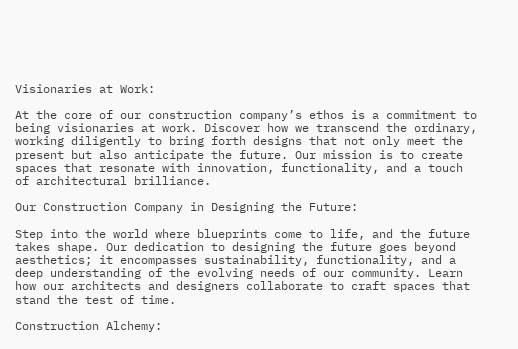Visionaries at Work:

At the core of our construction company’s ethos is a commitment to being visionaries at work. Discover how we transcend the ordinary, working diligently to bring forth designs that not only meet the present but also anticipate the future. Our mission is to create spaces that resonate with innovation, functionality, and a touch of architectural brilliance.

Our Construction Company in Designing the Future:

Step into the world where blueprints come to life, and the future takes shape. Our dedication to designing the future goes beyond aesthetics; it encompasses sustainability, functionality, and a deep understanding of the evolving needs of our community. Learn how our architects and designers collaborate to craft spaces that stand the test of time.

Construction Alchemy: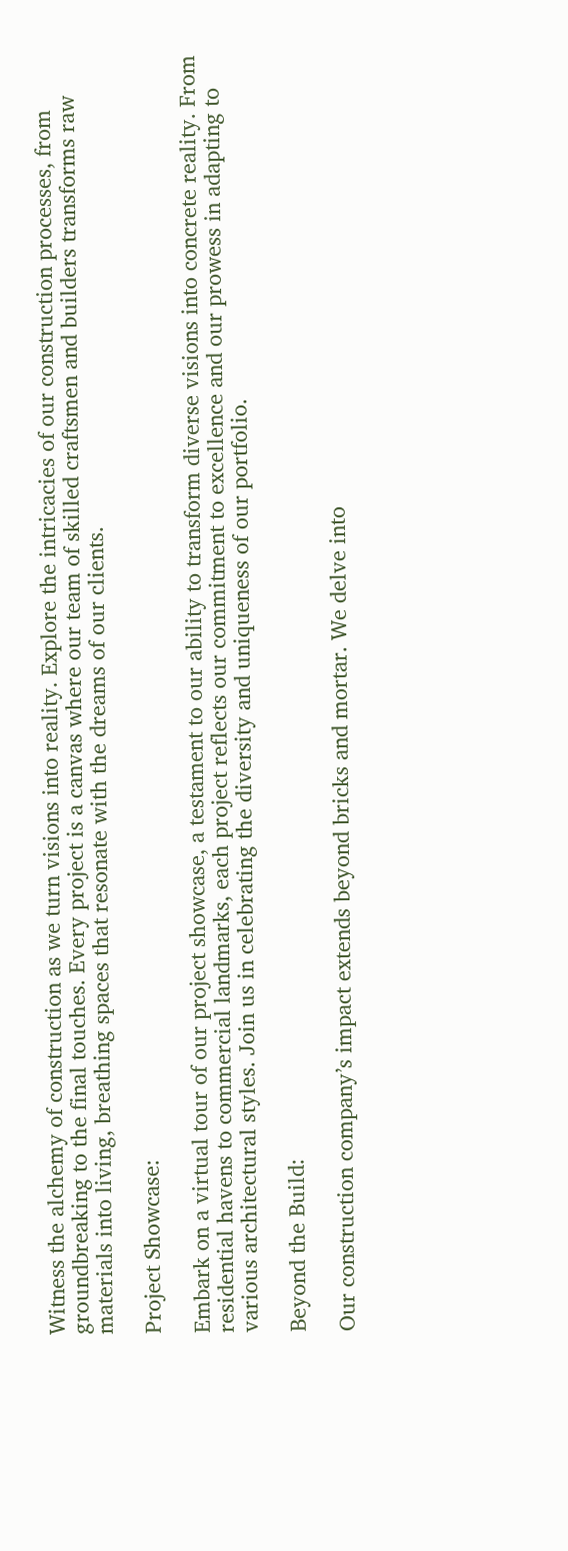Witness the alchemy of construction as we turn visions into reality. Explore the intricacies of our construction processes, from groundbreaking to the final touches. Every project is a canvas where our team of skilled craftsmen and builders transforms raw materials into living, breathing spaces that resonate with the dreams of our clients.

Project Showcase:

Embark on a virtual tour of our project showcase, a testament to our ability to transform diverse visions into concrete reality. From residential havens to commercial landmarks, each project reflects our commitment to excellence and our prowess in adapting to various architectural styles. Join us in celebrating the diversity and uniqueness of our portfolio.

Beyond the Build:

Our construction company’s impact extends beyond bricks and mortar. We delve into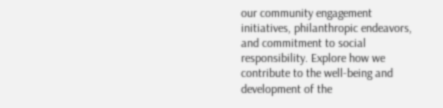our community engagement initiatives, philanthropic endeavors, and commitment to social responsibility. Explore how we contribute to the well-being and development of the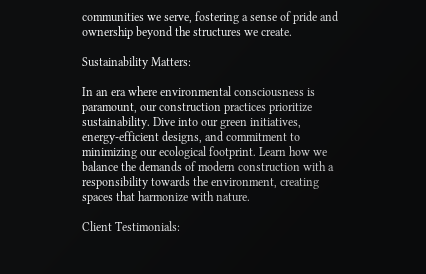communities we serve, fostering a sense of pride and ownership beyond the structures we create.

Sustainability Matters:

In an era where environmental consciousness is paramount, our construction practices prioritize sustainability. Dive into our green initiatives, energy-efficient designs, and commitment to minimizing our ecological footprint. Learn how we balance the demands of modern construction with a responsibility towards the environment, creating spaces that harmonize with nature.

Client Testimonials: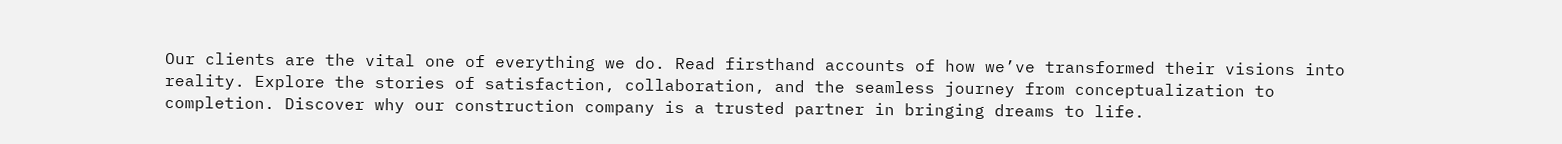Our clients are the vital one of everything we do. Read firsthand accounts of how we’ve transformed their visions into reality. Explore the stories of satisfaction, collaboration, and the seamless journey from conceptualization to completion. Discover why our construction company is a trusted partner in bringing dreams to life.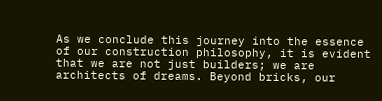As we conclude this journey into the essence of our construction philosophy, it is evident that we are not just builders; we are architects of dreams. Beyond bricks, our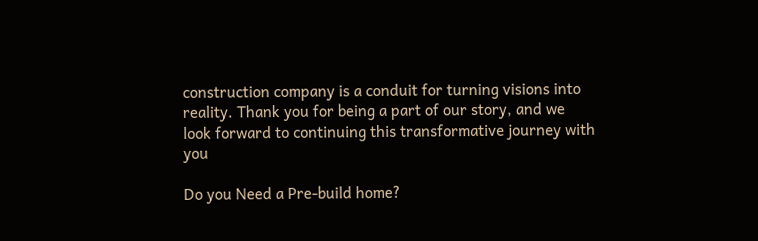construction company is a conduit for turning visions into reality. Thank you for being a part of our story, and we look forward to continuing this transformative journey with you

Do you Need a Pre-build home?